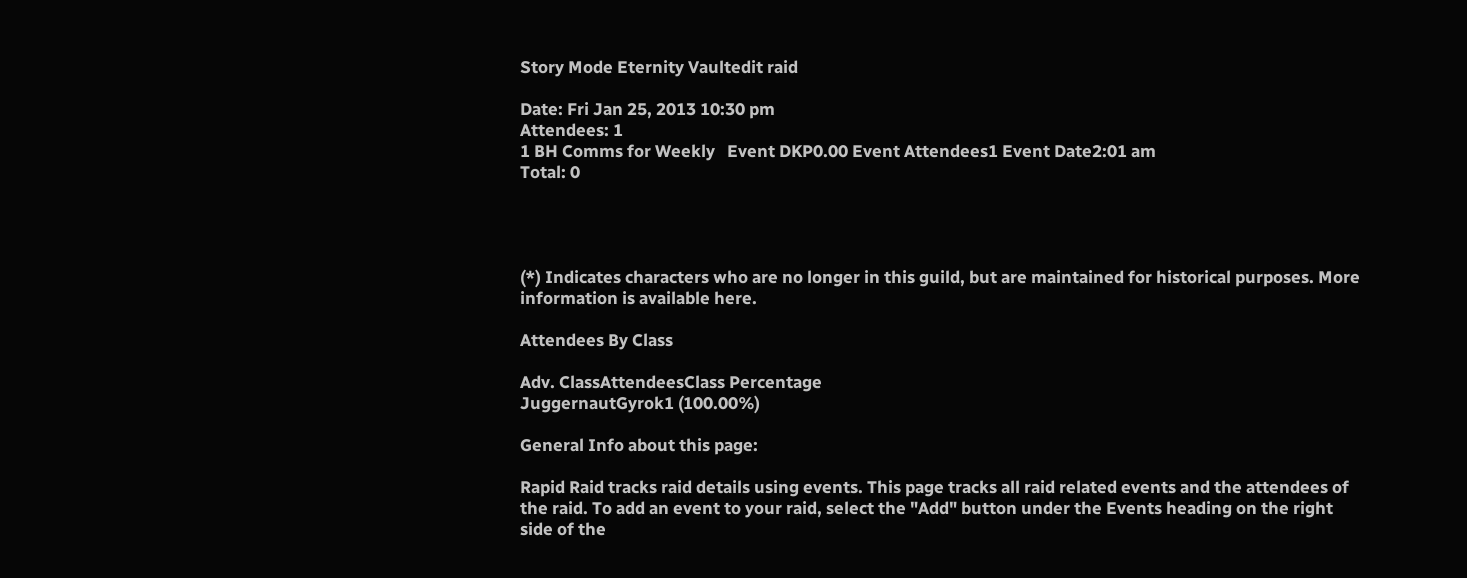Story Mode Eternity Vaultedit raid

Date: Fri Jan 25, 2013 10:30 pm
Attendees: 1
1 BH Comms for Weekly   Event DKP0.00 Event Attendees1 Event Date2:01 am
Total: 0




(*) Indicates characters who are no longer in this guild, but are maintained for historical purposes. More information is available here.

Attendees By Class

Adv. ClassAttendeesClass Percentage
JuggernautGyrok1 (100.00%)

General Info about this page:

Rapid Raid tracks raid details using events. This page tracks all raid related events and the attendees of the raid. To add an event to your raid, select the "Add" button under the Events heading on the right side of the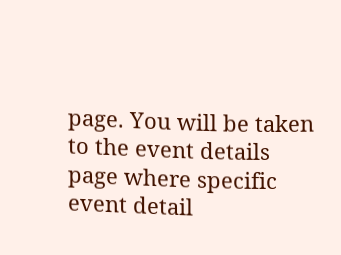page. You will be taken to the event details page where specific event detail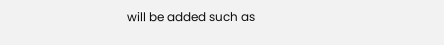will be added such as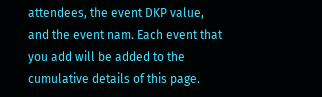attendees, the event DKP value, and the event nam. Each event that you add will be added to the cumulative details of this page.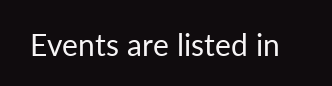Events are listed in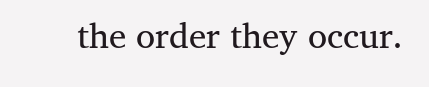the order they occur.